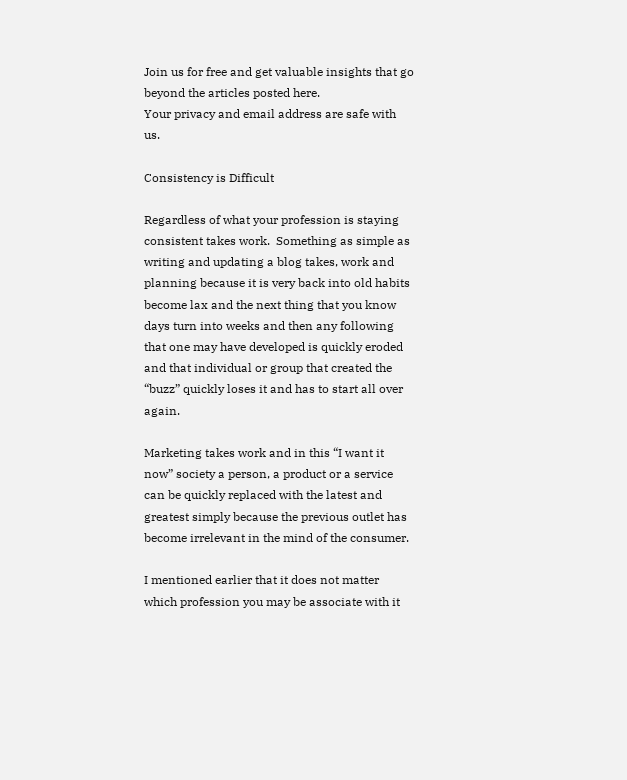Join us for free and get valuable insights that go beyond the articles posted here.
Your privacy and email address are safe with us.

Consistency is Difficult

Regardless of what your profession is staying consistent takes work.  Something as simple as writing and updating a blog takes, work and planning because it is very back into old habits become lax and the next thing that you know days turn into weeks and then any following that one may have developed is quickly eroded and that individual or group that created the “buzz” quickly loses it and has to start all over again.

Marketing takes work and in this “I want it now” society a person, a product or a service can be quickly replaced with the latest and greatest simply because the previous outlet has become irrelevant in the mind of the consumer.

I mentioned earlier that it does not matter which profession you may be associate with it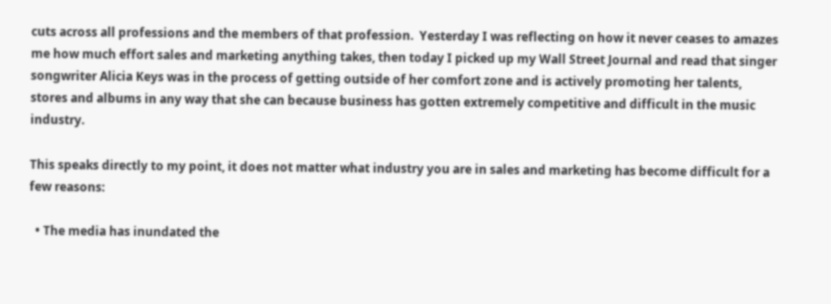cuts across all professions and the members of that profession.  Yesterday I was reflecting on how it never ceases to amazes me how much effort sales and marketing anything takes, then today I picked up my Wall Street Journal and read that singer songwriter Alicia Keys was in the process of getting outside of her comfort zone and is actively promoting her talents, stores and albums in any way that she can because business has gotten extremely competitive and difficult in the music industry.

This speaks directly to my point, it does not matter what industry you are in sales and marketing has become difficult for a few reasons:

  • The media has inundated the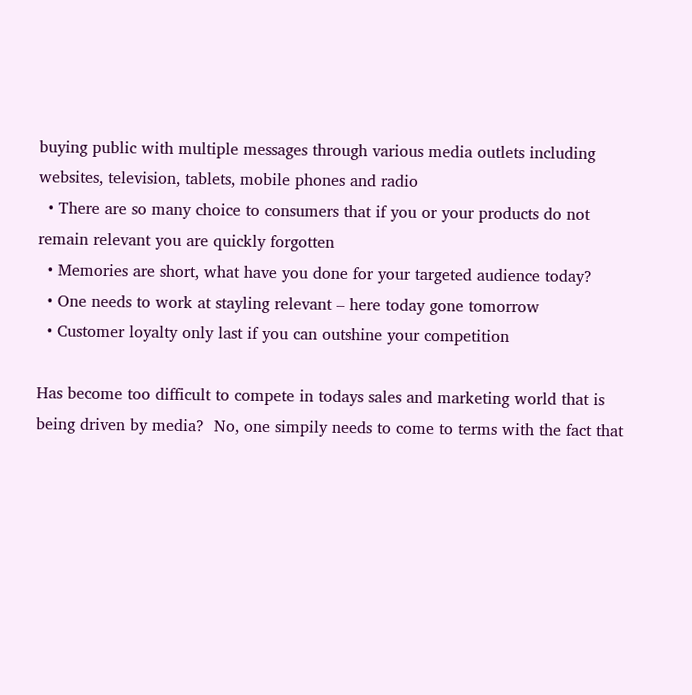buying public with multiple messages through various media outlets including websites, television, tablets, mobile phones and radio
  • There are so many choice to consumers that if you or your products do not remain relevant you are quickly forgotten
  • Memories are short, what have you done for your targeted audience today?
  • One needs to work at stayling relevant – here today gone tomorrow
  • Customer loyalty only last if you can outshine your competition

Has become too difficult to compete in todays sales and marketing world that is being driven by media?  No, one simpily needs to come to terms with the fact that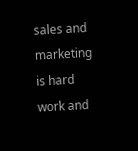sales and marketing is hard work and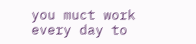you muct work every day to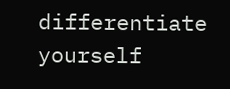differentiate yourself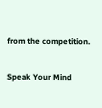from the competition.

Speak Your Mind